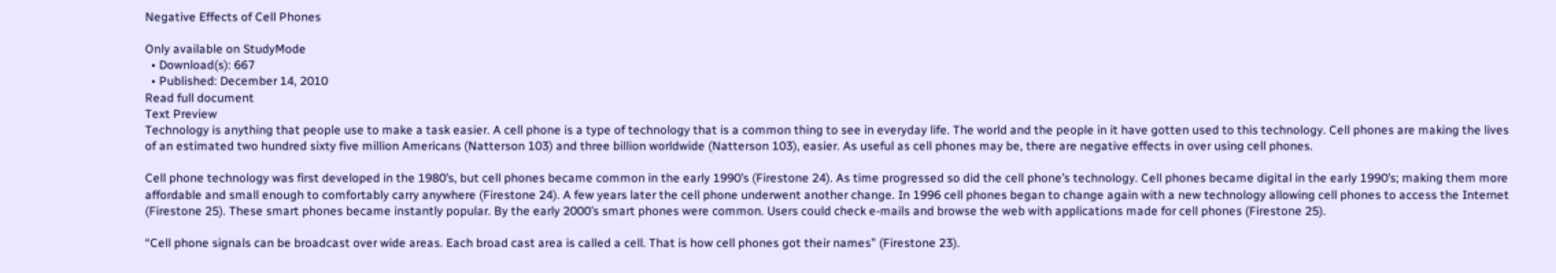Negative Effects of Cell Phones

Only available on StudyMode
  • Download(s): 667
  • Published: December 14, 2010
Read full document
Text Preview
Technology is anything that people use to make a task easier. A cell phone is a type of technology that is a common thing to see in everyday life. The world and the people in it have gotten used to this technology. Cell phones are making the lives of an estimated two hundred sixty five million Americans (Natterson 103) and three billion worldwide (Natterson 103), easier. As useful as cell phones may be, there are negative effects in over using cell phones.

Cell phone technology was first developed in the 1980’s, but cell phones became common in the early 1990’s (Firestone 24). As time progressed so did the cell phone’s technology. Cell phones became digital in the early 1990’s; making them more affordable and small enough to comfortably carry anywhere (Firestone 24). A few years later the cell phone underwent another change. In 1996 cell phones began to change again with a new technology allowing cell phones to access the Internet (Firestone 25). These smart phones became instantly popular. By the early 2000’s smart phones were common. Users could check e-mails and browse the web with applications made for cell phones (Firestone 25).

“Cell phone signals can be broadcast over wide areas. Each broad cast area is called a cell. That is how cell phones got their names” (Firestone 23).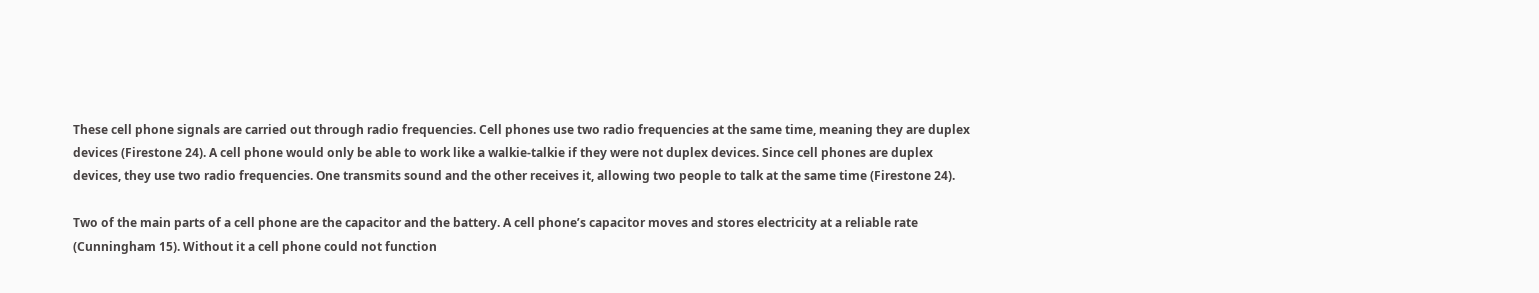These cell phone signals are carried out through radio frequencies. Cell phones use two radio frequencies at the same time, meaning they are duplex devices (Firestone 24). A cell phone would only be able to work like a walkie-talkie if they were not duplex devices. Since cell phones are duplex devices, they use two radio frequencies. One transmits sound and the other receives it, allowing two people to talk at the same time (Firestone 24).

Two of the main parts of a cell phone are the capacitor and the battery. A cell phone’s capacitor moves and stores electricity at a reliable rate (Cunningham 15). Without it a cell phone could not function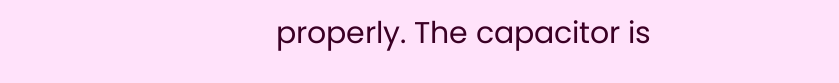properly. The capacitor is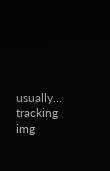usually...
tracking img